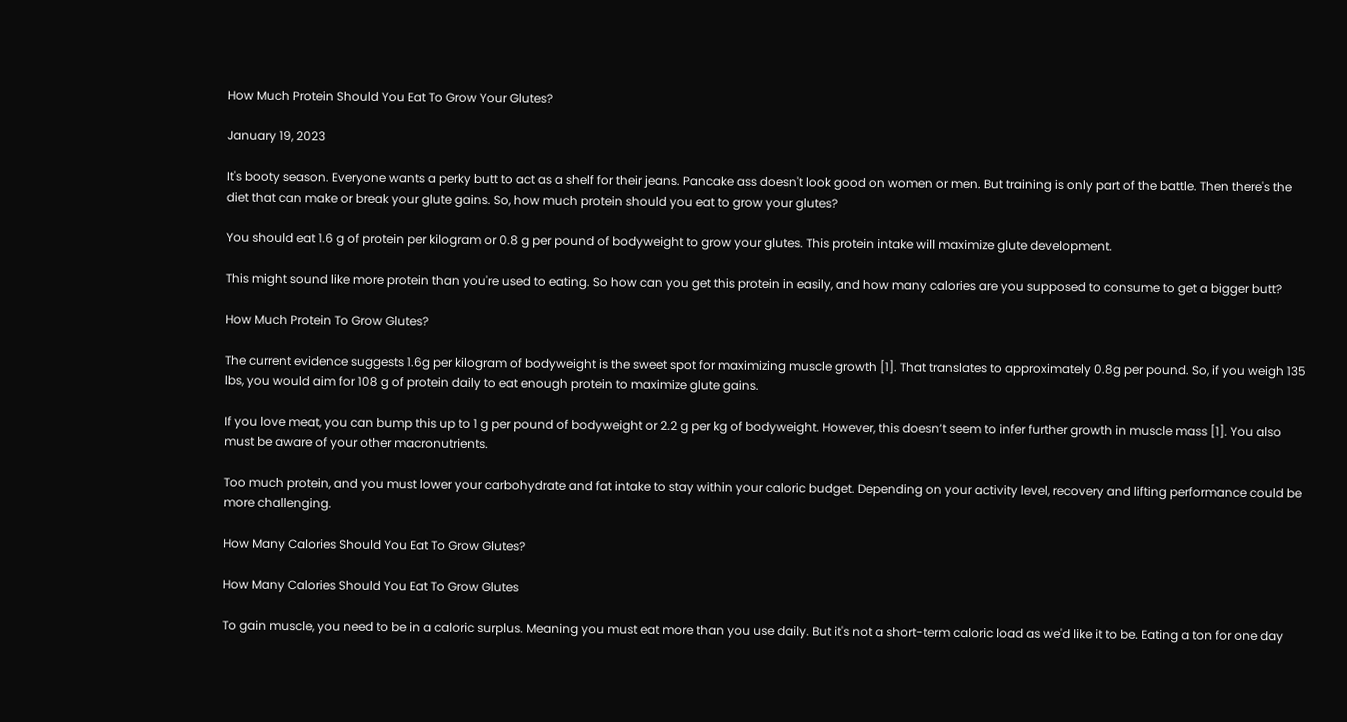How Much Protein Should You Eat To Grow Your Glutes?

January 19, 2023

It's booty season. Everyone wants a perky butt to act as a shelf for their jeans. Pancake ass doesn't look good on women or men. But training is only part of the battle. Then there's the diet that can make or break your glute gains. So, how much protein should you eat to grow your glutes?

You should eat 1.6 g of protein per kilogram or 0.8 g per pound of bodyweight to grow your glutes. This protein intake will maximize glute development.

This might sound like more protein than you're used to eating. So how can you get this protein in easily, and how many calories are you supposed to consume to get a bigger butt?

How Much Protein To Grow Glutes?

The current evidence suggests 1.6g per kilogram of bodyweight is the sweet spot for maximizing muscle growth [1]. That translates to approximately 0.8g per pound. So, if you weigh 135 lbs, you would aim for 108 g of protein daily to eat enough protein to maximize glute gains.

If you love meat, you can bump this up to 1 g per pound of bodyweight or 2.2 g per kg of bodyweight. However, this doesn’t seem to infer further growth in muscle mass [1]. You also must be aware of your other macronutrients.

Too much protein, and you must lower your carbohydrate and fat intake to stay within your caloric budget. Depending on your activity level, recovery and lifting performance could be more challenging.

How Many Calories Should You Eat To Grow Glutes?

How Many Calories Should You Eat To Grow Glutes

To gain muscle, you need to be in a caloric surplus. Meaning you must eat more than you use daily. But it's not a short-term caloric load as we'd like it to be. Eating a ton for one day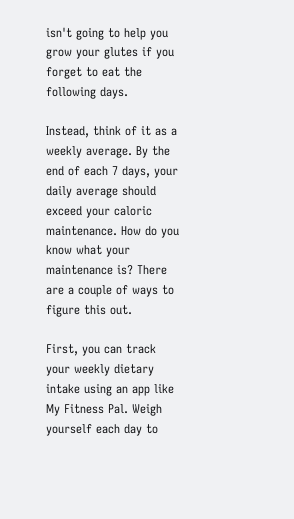isn't going to help you grow your glutes if you forget to eat the following days.

Instead, think of it as a weekly average. By the end of each 7 days, your daily average should exceed your caloric maintenance. How do you know what your maintenance is? There are a couple of ways to figure this out.

First, you can track your weekly dietary intake using an app like My Fitness Pal. Weigh yourself each day to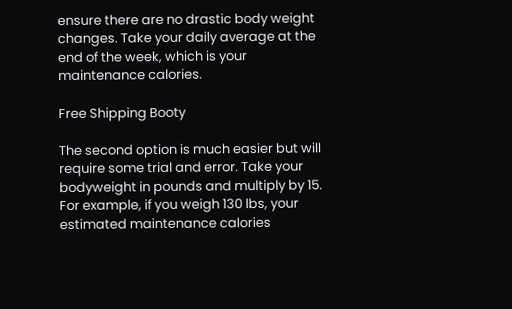ensure there are no drastic body weight changes. Take your daily average at the end of the week, which is your maintenance calories.

Free Shipping Booty

The second option is much easier but will require some trial and error. Take your bodyweight in pounds and multiply by 15. For example, if you weigh 130 lbs, your estimated maintenance calories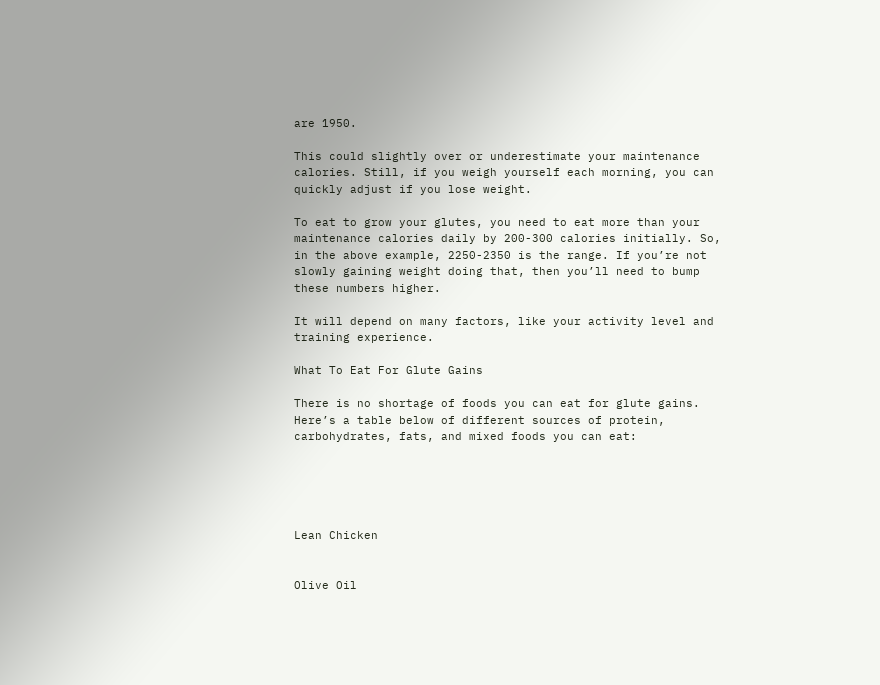are 1950.

This could slightly over or underestimate your maintenance calories. Still, if you weigh yourself each morning, you can quickly adjust if you lose weight.

To eat to grow your glutes, you need to eat more than your maintenance calories daily by 200-300 calories initially. So, in the above example, 2250-2350 is the range. If you’re not slowly gaining weight doing that, then you’ll need to bump these numbers higher.

It will depend on many factors, like your activity level and training experience.

What To Eat For Glute Gains

There is no shortage of foods you can eat for glute gains. Here’s a table below of different sources of protein, carbohydrates, fats, and mixed foods you can eat:





Lean Chicken


Olive Oil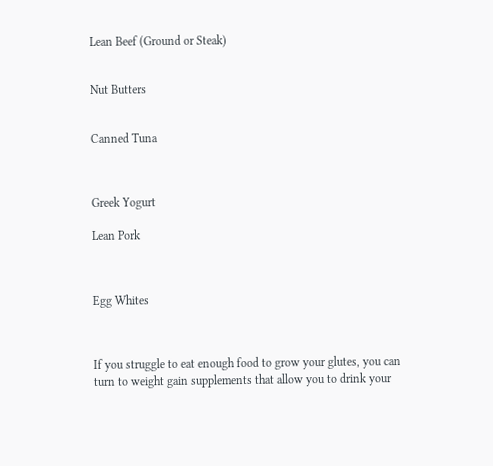Lean Beef (Ground or Steak)


Nut Butters


Canned Tuna



Greek Yogurt

Lean Pork



Egg Whites



If you struggle to eat enough food to grow your glutes, you can turn to weight gain supplements that allow you to drink your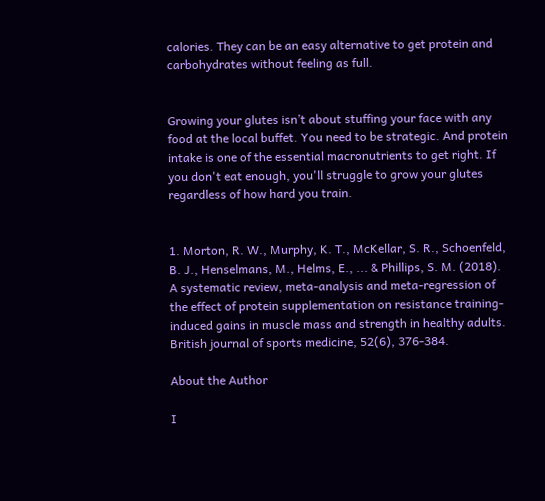calories. They can be an easy alternative to get protein and carbohydrates without feeling as full.


Growing your glutes isn’t about stuffing your face with any food at the local buffet. You need to be strategic. And protein intake is one of the essential macronutrients to get right. If you don't eat enough, you'll struggle to grow your glutes regardless of how hard you train.


1. Morton, R. W., Murphy, K. T., McKellar, S. R., Schoenfeld, B. J., Henselmans, M., Helms, E., ... & Phillips, S. M. (2018). A systematic review, meta-analysis and meta-regression of the effect of protein supplementation on resistance training-induced gains in muscle mass and strength in healthy adults. British journal of sports medicine, 52(6), 376-384.

About the Author

I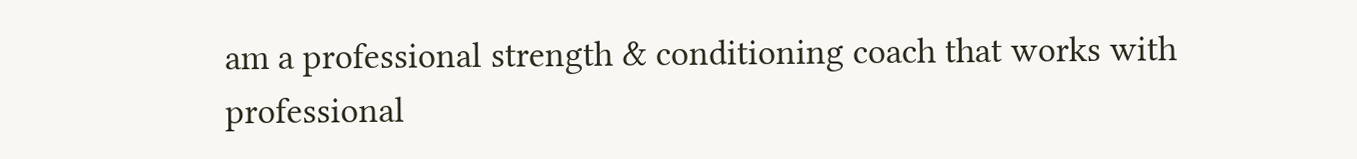am a professional strength & conditioning coach that works with professional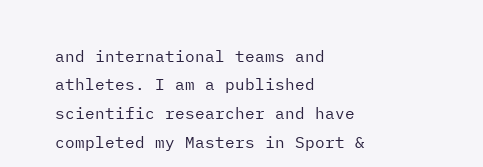and international teams and athletes. I am a published scientific researcher and have completed my Masters in Sport &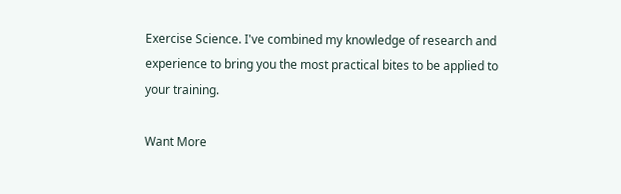Exercise Science. I've combined my knowledge of research and experience to bring you the most practical bites to be applied to your training.

Want More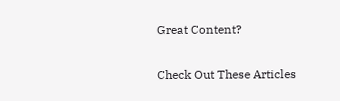Great Content?

Check Out These Articles